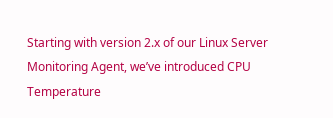Starting with version 2.x of our Linux Server Monitoring Agent, we’ve introduced CPU Temperature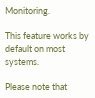Monitoring.

This feature works by default on most systems.

Please note that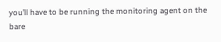you’ll have to be running the monitoring agent on the bare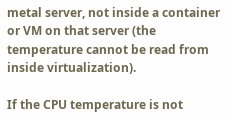metal server, not inside a container or VM on that server (the temperature cannot be read from inside virtualization).

If the CPU temperature is not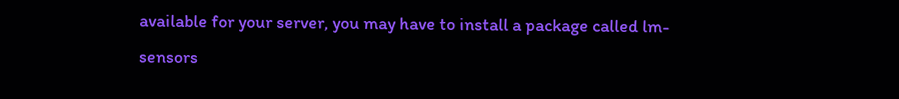available for your server, you may have to install a package called lm-sensors